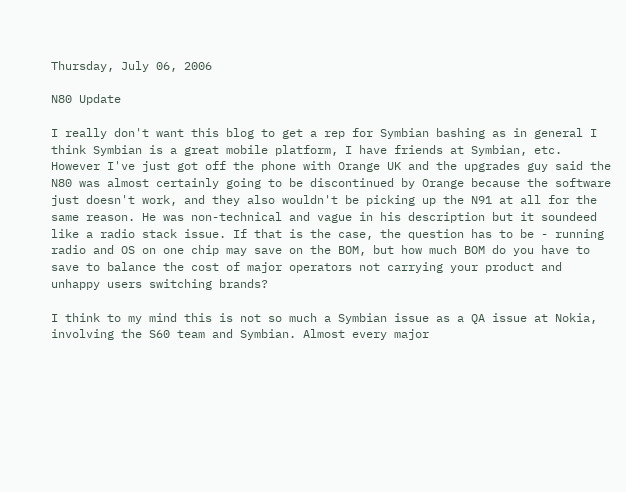Thursday, July 06, 2006

N80 Update

I really don't want this blog to get a rep for Symbian bashing as in general I think Symbian is a great mobile platform, I have friends at Symbian, etc. However I've just got off the phone with Orange UK and the upgrades guy said the N80 was almost certainly going to be discontinued by Orange because the software just doesn't work, and they also wouldn't be picking up the N91 at all for the same reason. He was non-technical and vague in his description but it soundeed like a radio stack issue. If that is the case, the question has to be - running radio and OS on one chip may save on the BOM, but how much BOM do you have to save to balance the cost of major operators not carrying your product and unhappy users switching brands?

I think to my mind this is not so much a Symbian issue as a QA issue at Nokia, involving the S60 team and Symbian. Almost every major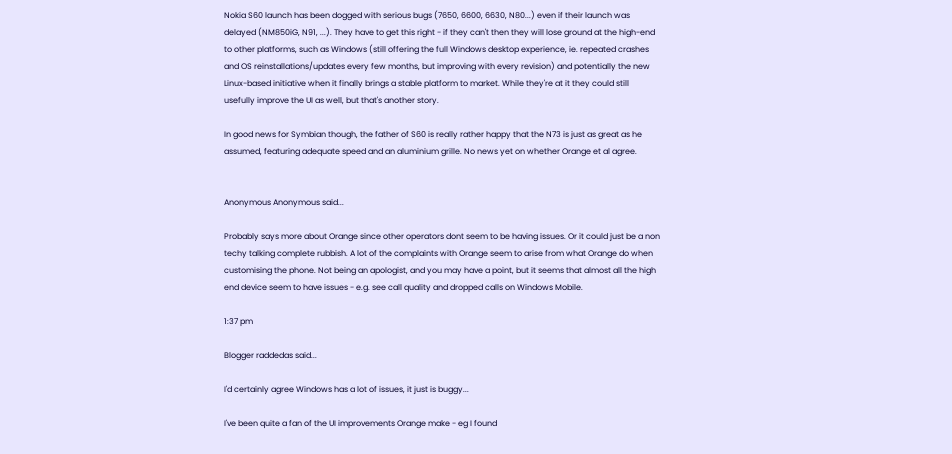Nokia S60 launch has been dogged with serious bugs (7650, 6600, 6630, N80...) even if their launch was delayed (NM850iG, N91, ...). They have to get this right - if they can't then they will lose ground at the high-end to other platforms, such as Windows (still offering the full Windows desktop experience, ie. repeated crashes and OS reinstallations/updates every few months, but improving with every revision) and potentially the new Linux-based initiative when it finally brings a stable platform to market. While they're at it they could still usefully improve the UI as well, but that's another story.

In good news for Symbian though, the father of S60 is really rather happy that the N73 is just as great as he assumed, featuring adequate speed and an aluminium grille. No news yet on whether Orange et al agree.


Anonymous Anonymous said...

Probably says more about Orange since other operators dont seem to be having issues. Or it could just be a non techy talking complete rubbish. A lot of the complaints with Orange seem to arise from what Orange do when customising the phone. Not being an apologist, and you may have a point, but it seems that almost all the high end device seem to have issues - e.g. see call quality and dropped calls on Windows Mobile.

1:37 pm

Blogger raddedas said...

I'd certainly agree Windows has a lot of issues, it just is buggy...

I've been quite a fan of the UI improvements Orange make - eg I found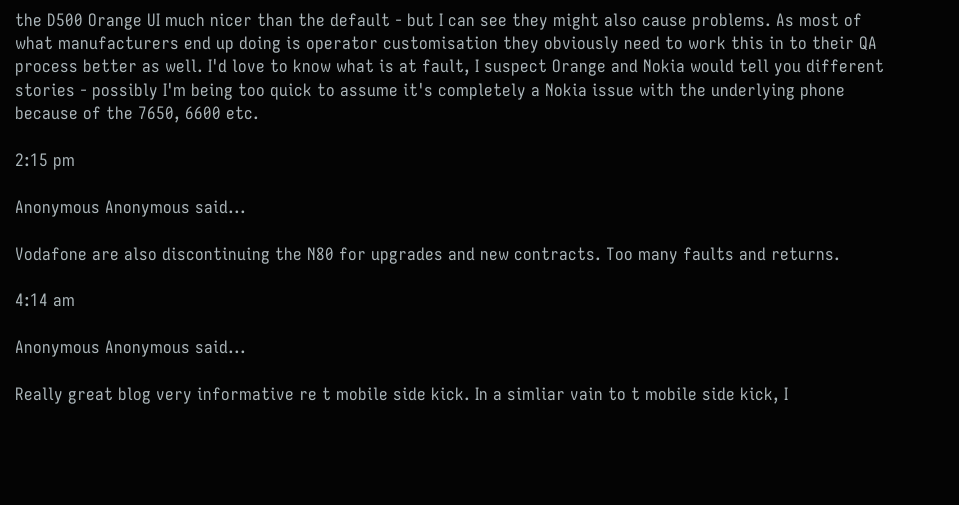the D500 Orange UI much nicer than the default - but I can see they might also cause problems. As most of what manufacturers end up doing is operator customisation they obviously need to work this in to their QA process better as well. I'd love to know what is at fault, I suspect Orange and Nokia would tell you different stories - possibly I'm being too quick to assume it's completely a Nokia issue with the underlying phone because of the 7650, 6600 etc.

2:15 pm

Anonymous Anonymous said...

Vodafone are also discontinuing the N80 for upgrades and new contracts. Too many faults and returns.

4:14 am

Anonymous Anonymous said...

Really great blog very informative re t mobile side kick. In a simliar vain to t mobile side kick, I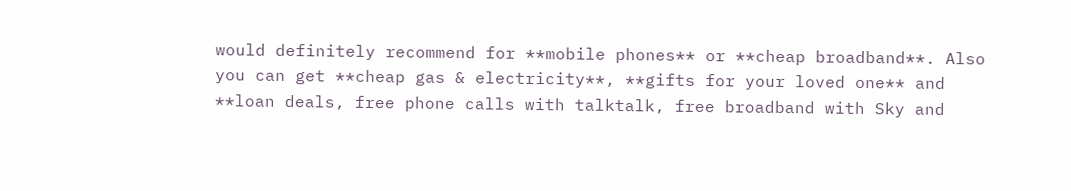would definitely recommend for **mobile phones** or **cheap broadband**. Also you can get **cheap gas & electricity**, **gifts for your loved one** and **loan deals, free phone calls with talktalk, free broadband with Sky and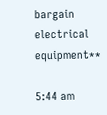bargain electrical equipment**

5:44 am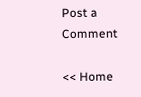Post a Comment

<< Home